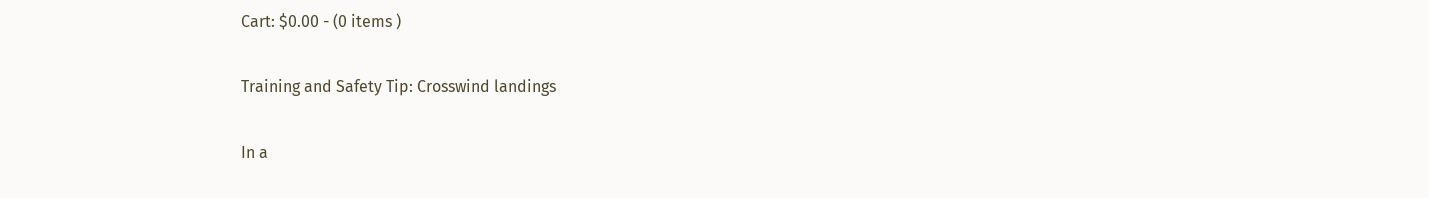Cart: $0.00 - (0 items )

Training and Safety Tip: Crosswind landings

In a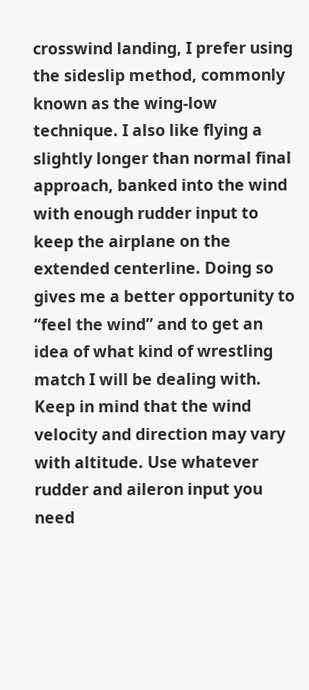crosswind landing, I prefer using the sideslip method, commonly known as the wing-low technique. I also like flying a slightly longer than normal final approach, banked into the wind with enough rudder input to keep the airplane on the extended centerline. Doing so gives me a better opportunity to “feel the wind” and to get an idea of what kind of wrestling match I will be dealing with. Keep in mind that the wind velocity and direction may vary with altitude. Use whatever rudder and aileron input you need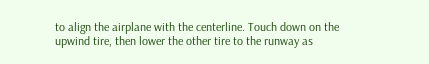to align the airplane with the centerline. Touch down on the upwind tire, then lower the other tire to the runway as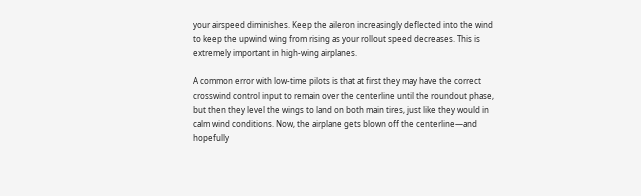your airspeed diminishes. Keep the aileron increasingly deflected into the wind to keep the upwind wing from rising as your rollout speed decreases. This is extremely important in high-wing airplanes.

A common error with low-time pilots is that at first they may have the correct crosswind control input to remain over the centerline until the roundout phase, but then they level the wings to land on both main tires, just like they would in calm wind conditions. Now, the airplane gets blown off the centerline—and hopefully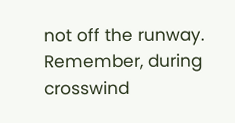not off the runway. Remember, during crosswind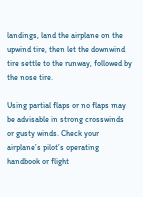landings, land the airplane on the upwind tire, then let the downwind tire settle to the runway, followed by the nose tire.

Using partial flaps or no flaps may be advisable in strong crosswinds or gusty winds. Check your airplane’s pilot’s operating handbook or flight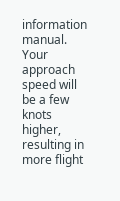information manual. Your approach speed will be a few knots higher, resulting in more flight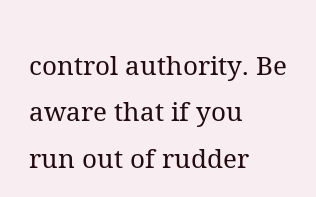control authority. Be aware that if you run out of rudder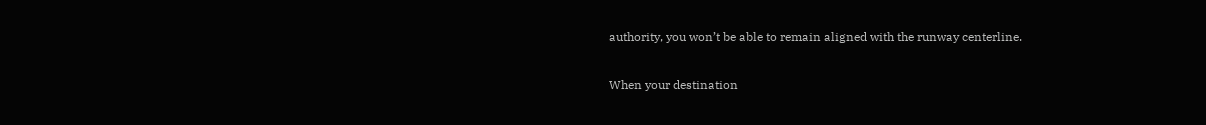authority, you won’t be able to remain aligned with the runway centerline.

When your destination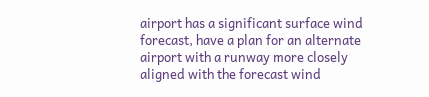airport has a significant surface wind forecast, have a plan for an alternate airport with a runway more closely aligned with the forecast wind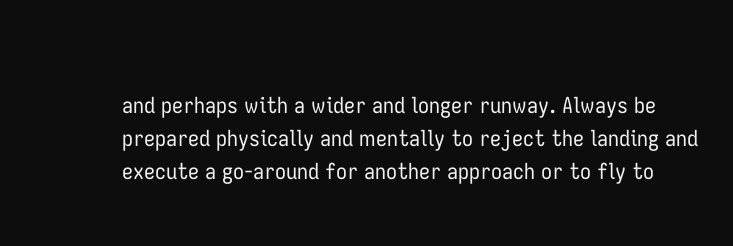and perhaps with a wider and longer runway. Always be prepared physically and mentally to reject the landing and execute a go-around for another approach or to fly to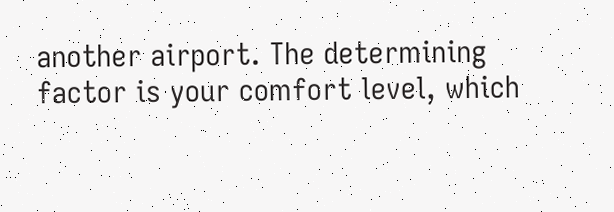another airport. The determining factor is your comfort level, which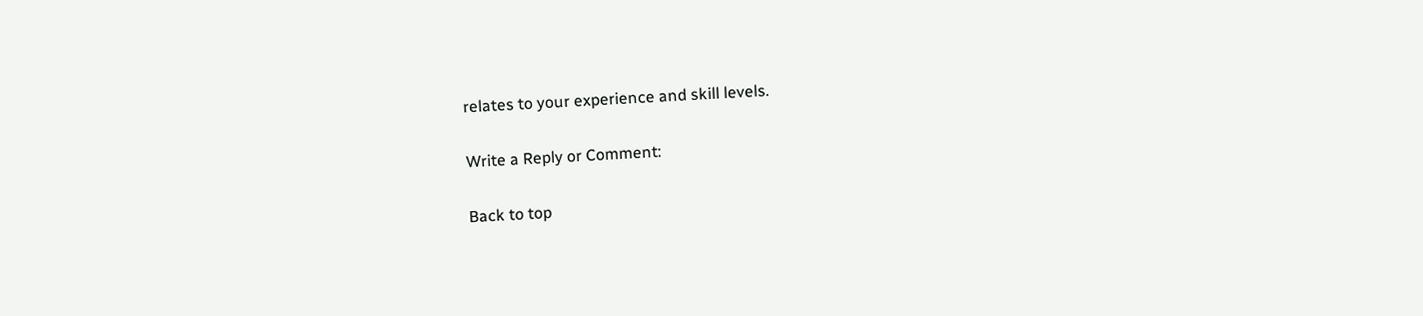relates to your experience and skill levels.

Write a Reply or Comment:

Back to top